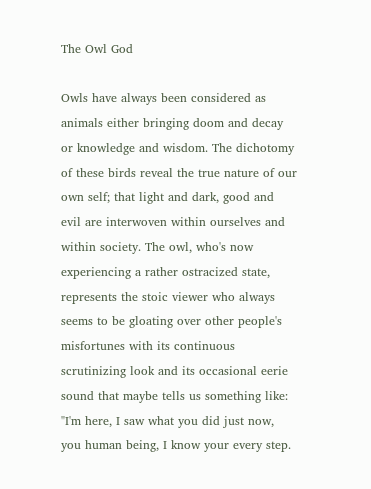The Owl God

Owls have always been considered as animals either bringing doom and decay or knowledge and wisdom. The dichotomy of these birds reveal the true nature of our own self; that light and dark, good and evil are interwoven within ourselves and within society. The owl, who's now experiencing a rather ostracized state, represents the stoic viewer who always seems to be gloating over other people's misfortunes with its continuous scrutinizing look and its occasional eerie sound that maybe tells us something like: "I'm here, I saw what you did just now, you human being, I know your every step.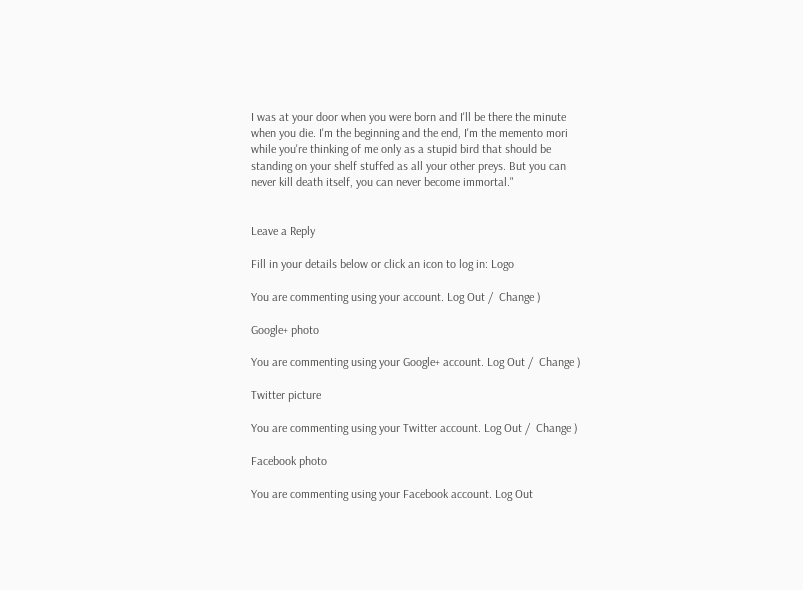I was at your door when you were born and I'll be there the minute when you die. I'm the beginning and the end, I'm the memento mori while you're thinking of me only as a stupid bird that should be standing on your shelf stuffed as all your other preys. But you can never kill death itself, you can never become immortal."


Leave a Reply

Fill in your details below or click an icon to log in: Logo

You are commenting using your account. Log Out /  Change )

Google+ photo

You are commenting using your Google+ account. Log Out /  Change )

Twitter picture

You are commenting using your Twitter account. Log Out /  Change )

Facebook photo

You are commenting using your Facebook account. Log Out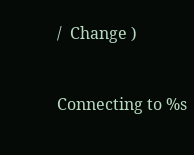/  Change )


Connecting to %s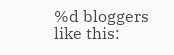%d bloggers like this: